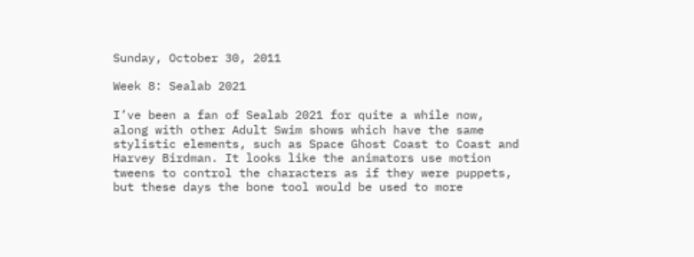Sunday, October 30, 2011

Week 8: Sealab 2021

I’ve been a fan of Sealab 2021 for quite a while now, along with other Adult Swim shows which have the same stylistic elements, such as Space Ghost Coast to Coast and Harvey Birdman. It looks like the animators use motion tweens to control the characters as if they were puppets, but these days the bone tool would be used to more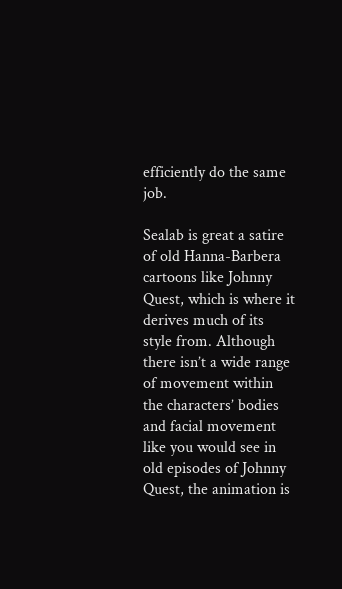efficiently do the same job.

Sealab is great a satire of old Hanna-Barbera cartoons like Johnny Quest, which is where it derives much of its style from. Although there isn’t a wide range of movement within the characters’ bodies and facial movement like you would see in old episodes of Johnny Quest, the animation is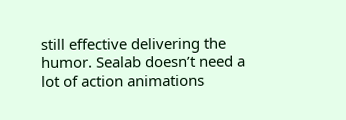still effective delivering the humor. Sealab doesn’t need a lot of action animations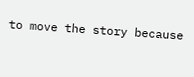to move the story because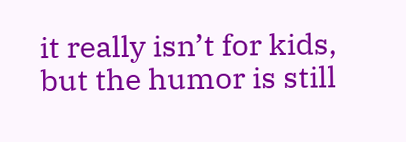it really isn’t for kids, but the humor is still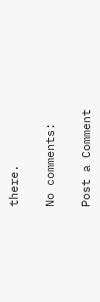there.

No comments:

Post a Comment